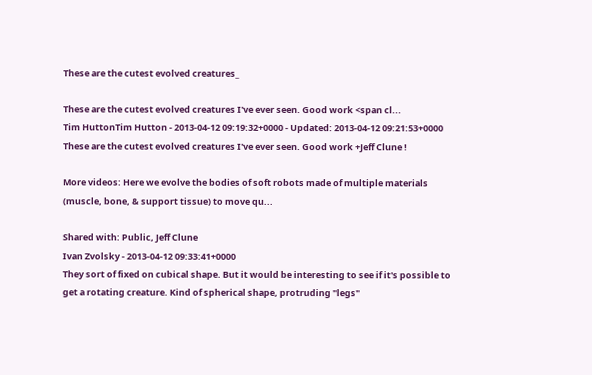These are the cutest evolved creatures_

These are the cutest evolved creatures I've ever seen. Good work <span cl...
Tim HuttonTim Hutton - 2013-04-12 09:19:32+0000 - Updated: 2013-04-12 09:21:53+0000
These are the cutest evolved creatures I've ever seen. Good work +Jeff Clune !

More videos: Here we evolve the bodies of soft robots made of multiple materials (muscle, bone, & support tissue) to move qu...

Shared with: Public, Jeff Clune
Ivan Zvolsky - 2013-04-12 09:33:41+0000
They sort of fixed on cubical shape. But it would be interesting to see if it's possible to get a rotating creature. Kind of spherical shape, protruding "legs"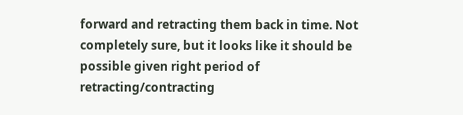forward and retracting them back in time. Not completely sure, but it looks like it should be possible given right period of retracting/contracting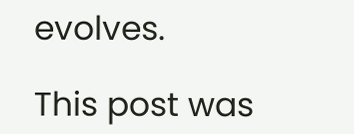evolves.

This post was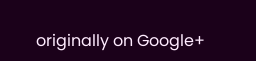originally on Google+